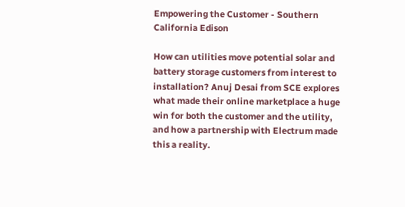Empowering the Customer - Southern California Edison

How can utilities move potential solar and battery storage customers from interest to installation? Anuj Desai from SCE explores what made their online marketplace a huge win for both the customer and the utility, and how a partnership with Electrum made this a reality.